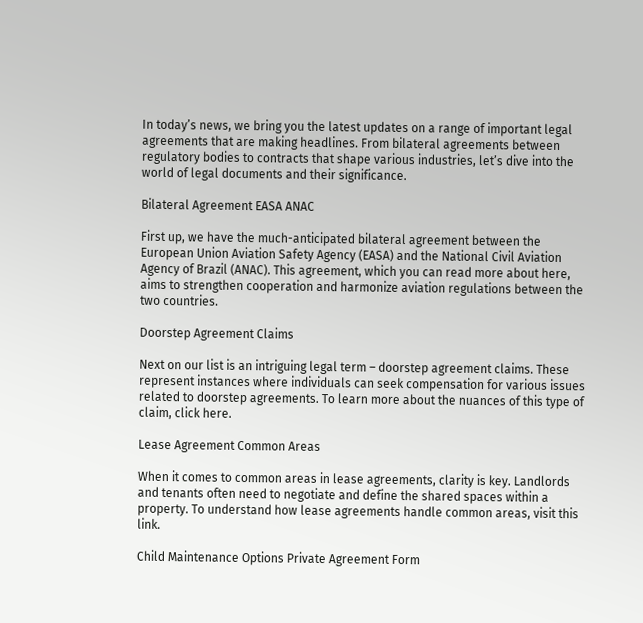In today’s news, we bring you the latest updates on a range of important legal agreements that are making headlines. From bilateral agreements between regulatory bodies to contracts that shape various industries, let’s dive into the world of legal documents and their significance.

Bilateral Agreement EASA ANAC

First up, we have the much-anticipated bilateral agreement between the European Union Aviation Safety Agency (EASA) and the National Civil Aviation Agency of Brazil (ANAC). This agreement, which you can read more about here, aims to strengthen cooperation and harmonize aviation regulations between the two countries.

Doorstep Agreement Claims

Next on our list is an intriguing legal term – doorstep agreement claims. These represent instances where individuals can seek compensation for various issues related to doorstep agreements. To learn more about the nuances of this type of claim, click here.

Lease Agreement Common Areas

When it comes to common areas in lease agreements, clarity is key. Landlords and tenants often need to negotiate and define the shared spaces within a property. To understand how lease agreements handle common areas, visit this link.

Child Maintenance Options Private Agreement Form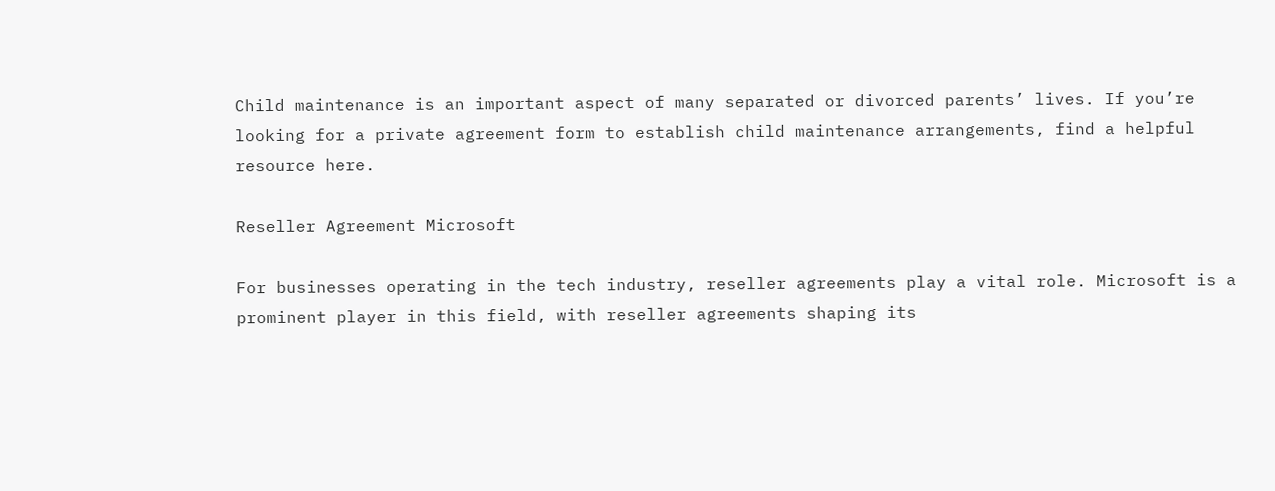Child maintenance is an important aspect of many separated or divorced parents’ lives. If you’re looking for a private agreement form to establish child maintenance arrangements, find a helpful resource here.

Reseller Agreement Microsoft

For businesses operating in the tech industry, reseller agreements play a vital role. Microsoft is a prominent player in this field, with reseller agreements shaping its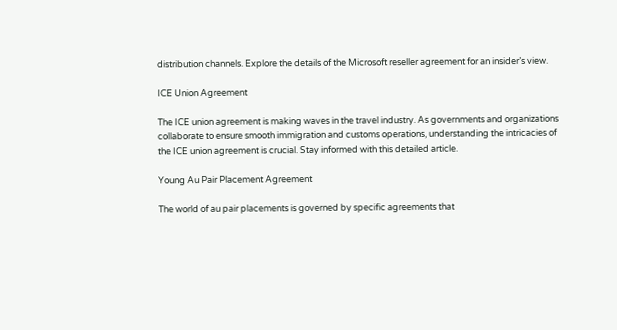distribution channels. Explore the details of the Microsoft reseller agreement for an insider’s view.

ICE Union Agreement

The ICE union agreement is making waves in the travel industry. As governments and organizations collaborate to ensure smooth immigration and customs operations, understanding the intricacies of the ICE union agreement is crucial. Stay informed with this detailed article.

Young Au Pair Placement Agreement

The world of au pair placements is governed by specific agreements that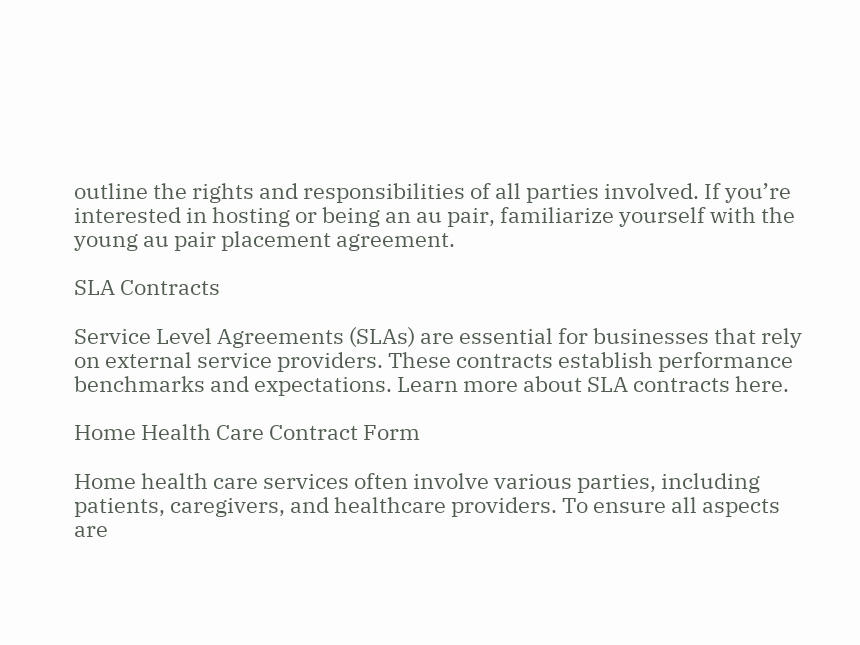outline the rights and responsibilities of all parties involved. If you’re interested in hosting or being an au pair, familiarize yourself with the young au pair placement agreement.

SLA Contracts

Service Level Agreements (SLAs) are essential for businesses that rely on external service providers. These contracts establish performance benchmarks and expectations. Learn more about SLA contracts here.

Home Health Care Contract Form

Home health care services often involve various parties, including patients, caregivers, and healthcare providers. To ensure all aspects are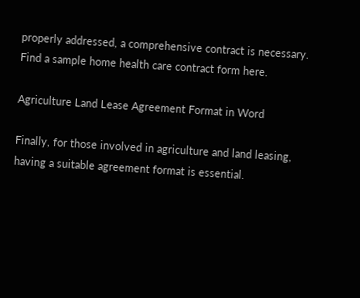properly addressed, a comprehensive contract is necessary. Find a sample home health care contract form here.

Agriculture Land Lease Agreement Format in Word

Finally, for those involved in agriculture and land leasing, having a suitable agreement format is essential.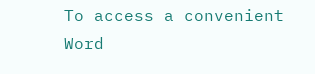To access a convenient Word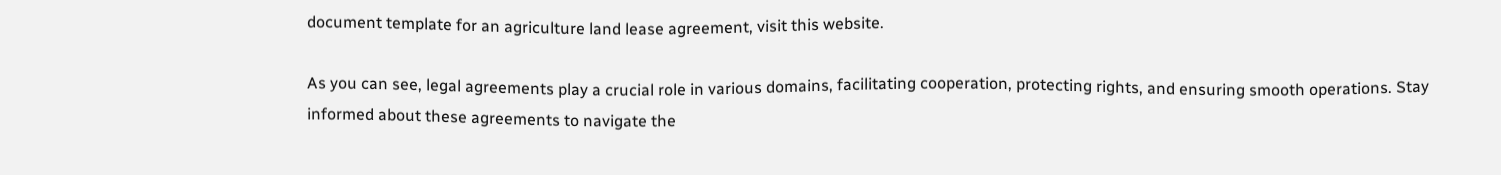document template for an agriculture land lease agreement, visit this website.

As you can see, legal agreements play a crucial role in various domains, facilitating cooperation, protecting rights, and ensuring smooth operations. Stay informed about these agreements to navigate the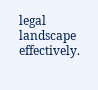legal landscape effectively.